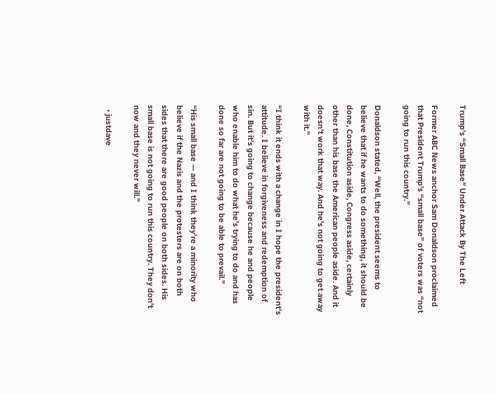Trump’s “Small Base” Under Attack By The Left

Former ABC News anchor Sam Donaldson proclaimed that President Trump’s “small base” of voters was “not going to run this country.”

Donaldson stated, “Well, the president seems to believe that if he wants to do something, it should be done, Constitution aside, Congress aside, certainly other than his base the American people aside. And it doesn’t work that way. And he’s not going to get away with it.”

“I think it ends with a change in I hope the president’s attitude. I believe in forgiveness and redemption of sin. But it’s going to change because he and people who enable him to do what he’s trying to do and has done so far are not going to be able to prevail.”

“His small base — and I think they’re a minority who believe if the Nazis and the protesters are on both sides that there are good people on both sides. His small base is not going to run this country. They don’t now and they never will.”

  • justdave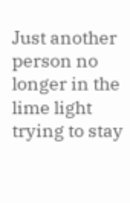Just another person no longer in the lime light trying to stay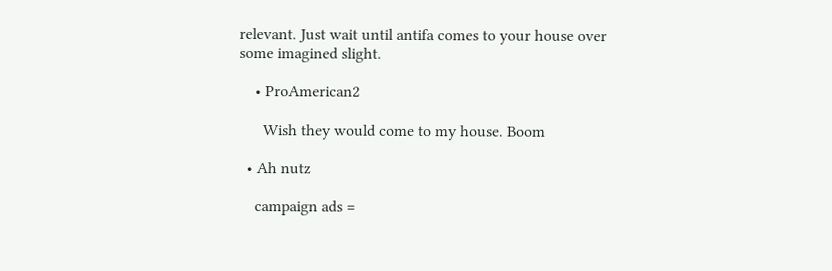relevant. Just wait until antifa comes to your house over some imagined slight.

    • ProAmerican2

      Wish they would come to my house. Boom

  • Ah nutz

    campaign ads =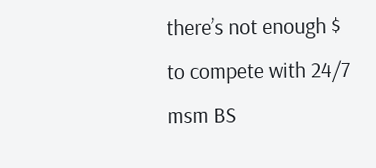there’s not enough $ to compete with 24/7 msm BS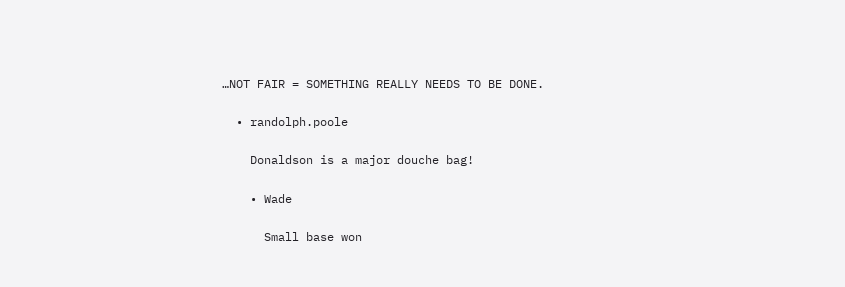…NOT FAIR = SOMETHING REALLY NEEDS TO BE DONE.

  • randolph.poole

    Donaldson is a major douche bag!

    • Wade

      Small base won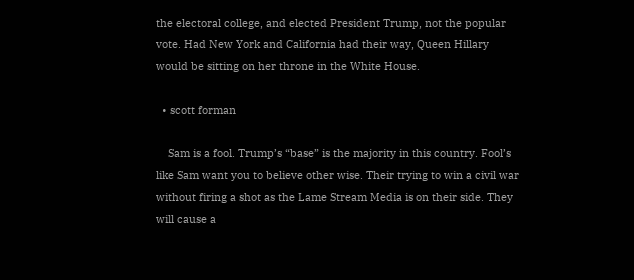the electoral college, and elected President Trump, not the popular vote. Had New York and California had their way, Queen Hillary would be sitting on her throne in the White House.

  • scott forman

    Sam is a fool. Trump’s “base” is the majority in this country. Fool’s like Sam want you to believe other wise. Their trying to win a civil war without firing a shot as the Lame Stream Media is on their side. They will cause a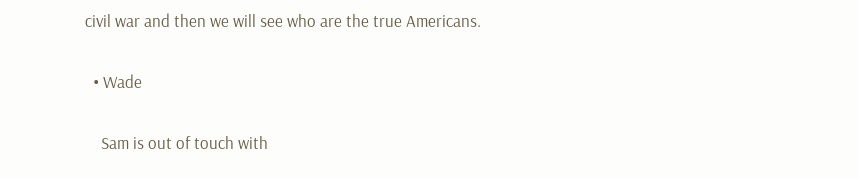civil war and then we will see who are the true Americans.

  • Wade

    Sam is out of touch with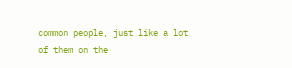common people, just like a lot of them on the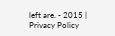left are. - 2015 | Privacy Policy